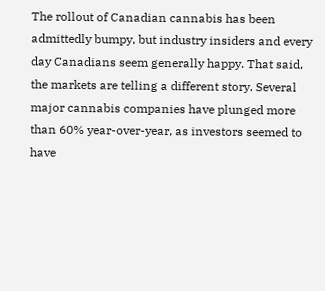The rollout of Canadian cannabis has been admittedly bumpy, but industry insiders and every day Canadians seem generally happy. That said, the markets are telling a different story. Several major cannabis companies have plunged more than 60% year-over-year, as investors seemed to have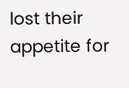lost their appetite for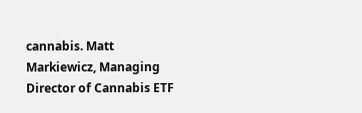cannabis. Matt Markiewicz, Managing Director of Cannabis ETF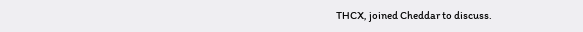THCX, joined Cheddar to discuss.